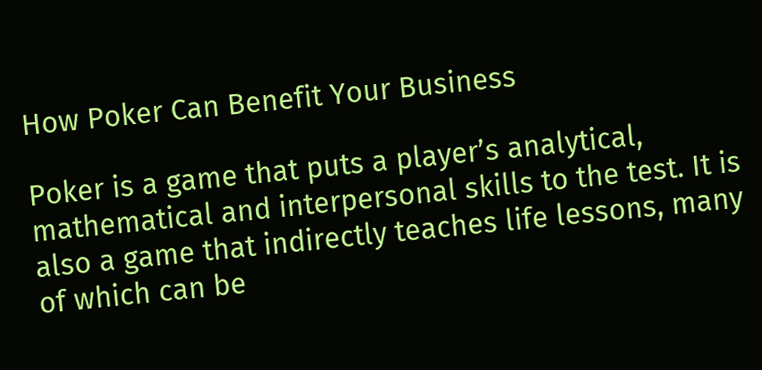How Poker Can Benefit Your Business

Poker is a game that puts a player’s analytical, mathematical and interpersonal skills to the test. It is also a game that indirectly teaches life lessons, many of which can be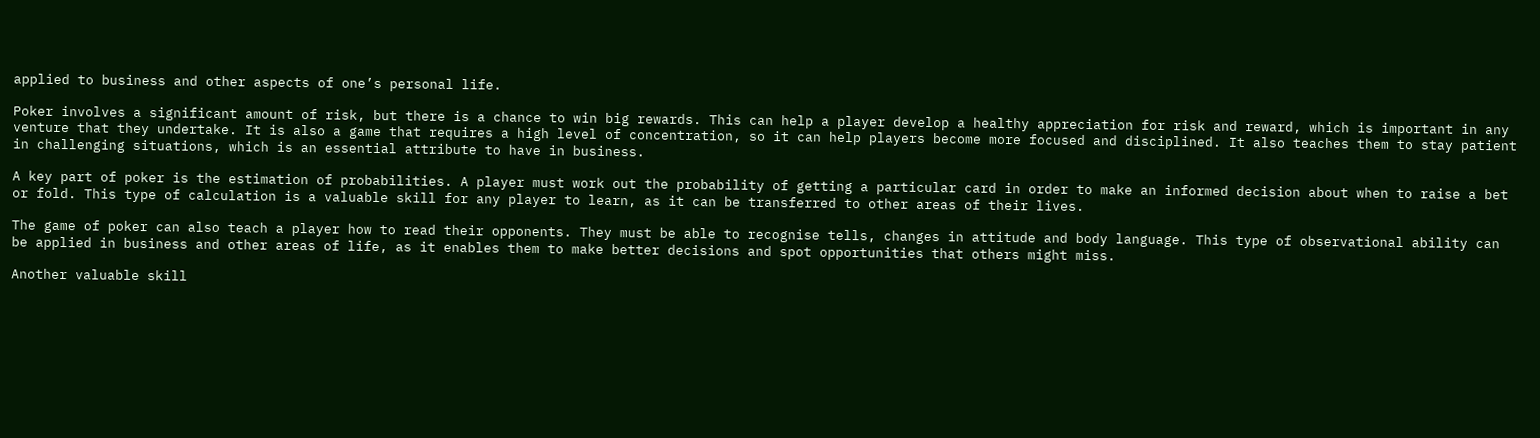applied to business and other aspects of one’s personal life.

Poker involves a significant amount of risk, but there is a chance to win big rewards. This can help a player develop a healthy appreciation for risk and reward, which is important in any venture that they undertake. It is also a game that requires a high level of concentration, so it can help players become more focused and disciplined. It also teaches them to stay patient in challenging situations, which is an essential attribute to have in business.

A key part of poker is the estimation of probabilities. A player must work out the probability of getting a particular card in order to make an informed decision about when to raise a bet or fold. This type of calculation is a valuable skill for any player to learn, as it can be transferred to other areas of their lives.

The game of poker can also teach a player how to read their opponents. They must be able to recognise tells, changes in attitude and body language. This type of observational ability can be applied in business and other areas of life, as it enables them to make better decisions and spot opportunities that others might miss.

Another valuable skill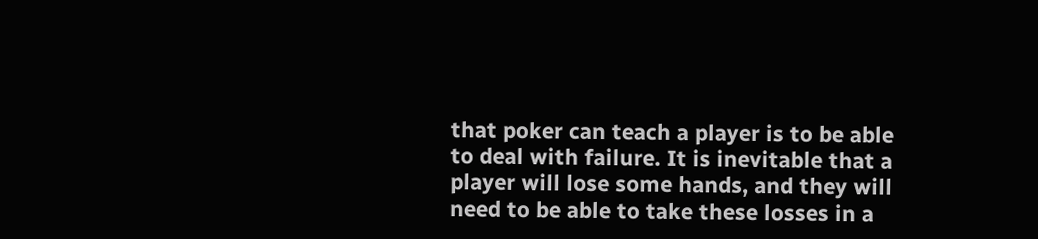that poker can teach a player is to be able to deal with failure. It is inevitable that a player will lose some hands, and they will need to be able to take these losses in a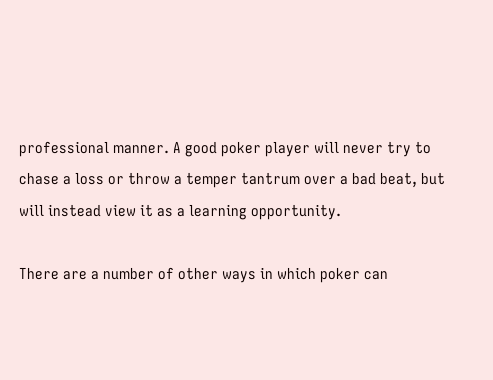professional manner. A good poker player will never try to chase a loss or throw a temper tantrum over a bad beat, but will instead view it as a learning opportunity.

There are a number of other ways in which poker can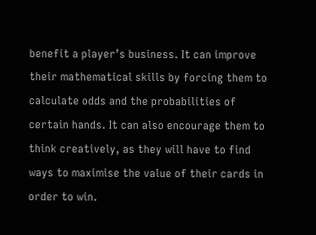benefit a player’s business. It can improve their mathematical skills by forcing them to calculate odds and the probabilities of certain hands. It can also encourage them to think creatively, as they will have to find ways to maximise the value of their cards in order to win.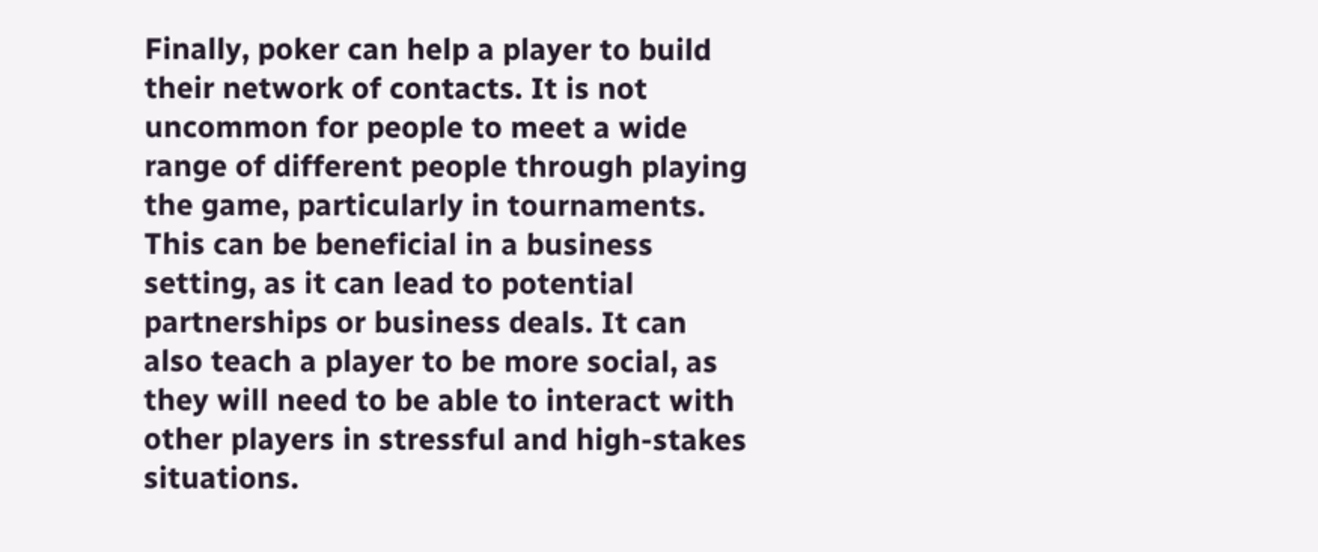Finally, poker can help a player to build their network of contacts. It is not uncommon for people to meet a wide range of different people through playing the game, particularly in tournaments. This can be beneficial in a business setting, as it can lead to potential partnerships or business deals. It can also teach a player to be more social, as they will need to be able to interact with other players in stressful and high-stakes situations.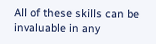All of these skills can be invaluable in any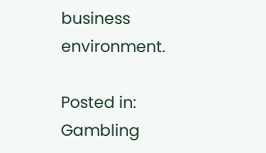business environment.

Posted in: Gambling